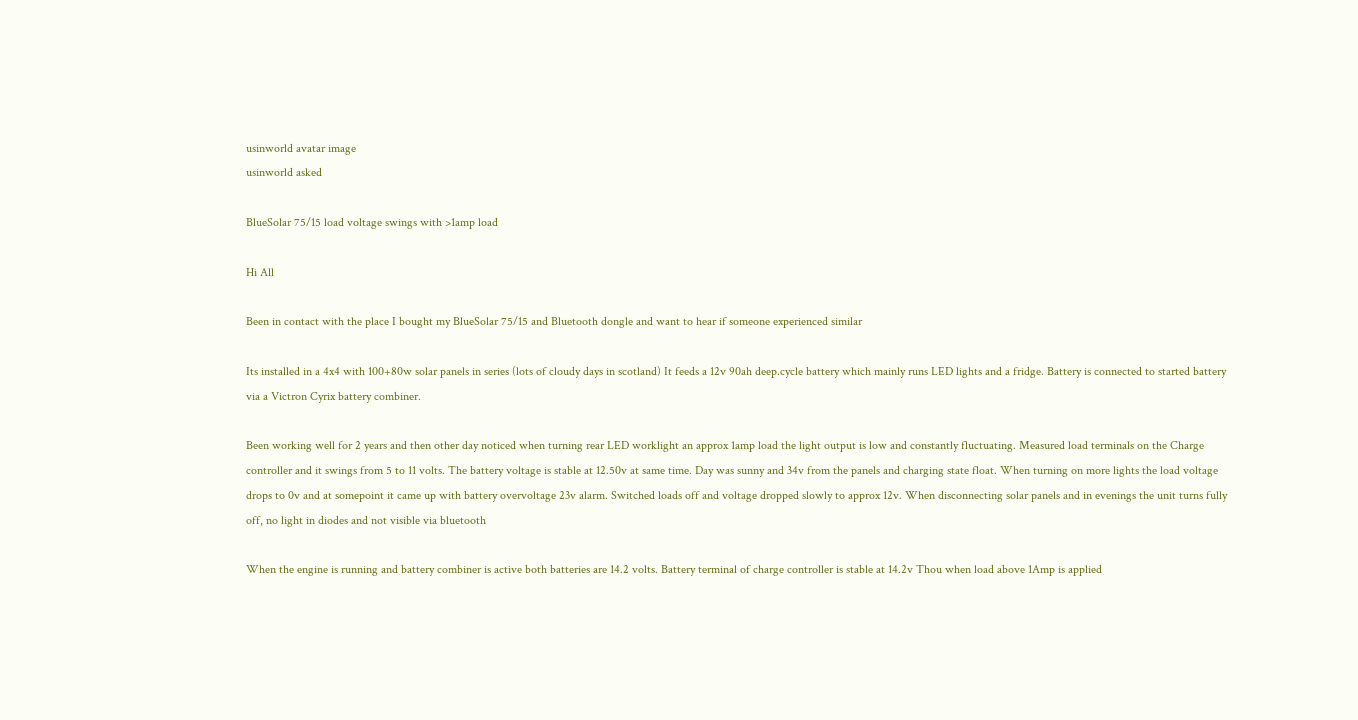usinworld avatar image
usinworld asked

BlueSolar 75/15 load voltage swings with >1amp load

Hi All

Been in contact with the place I bought my BlueSolar 75/15 and Bluetooth dongle and want to hear if someone experienced similar

Its installed in a 4x4 with 100+80w solar panels in series (lots of cloudy days in scotland) It feeds a 12v 90ah deep.cycle battery which mainly runs LED lights and a fridge. Battery is connected to started battery via a Victron Cyrix battery combiner.

Been working well for 2 years and then other day noticed when turning rear LED worklight an approx 1amp load the light output is low and constantly fluctuating. Measured load terminals on the Charge controller and it swings from 5 to 11 volts. The battery voltage is stable at 12.50v at same time. Day was sunny and 34v from the panels and charging state float. When turning on more lights the load voltage drops to 0v and at somepoint it came up with battery overvoltage 23v alarm. Switched loads off and voltage dropped slowly to approx 12v. When disconnecting solar panels and in evenings the unit turns fully off, no light in diodes and not visible via bluetooth

When the engine is running and battery combiner is active both batteries are 14.2 volts. Battery terminal of charge controller is stable at 14.2v Thou when load above 1Amp is applied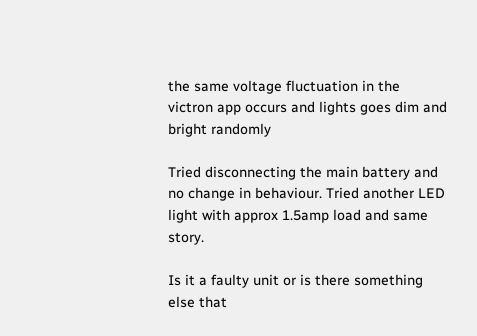the same voltage fluctuation in the victron app occurs and lights goes dim and bright randomly

Tried disconnecting the main battery and no change in behaviour. Tried another LED light with approx 1.5amp load and same story.

Is it a faulty unit or is there something else that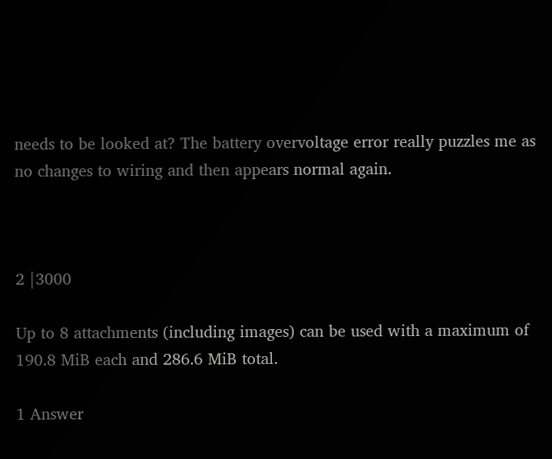needs to be looked at? The battery overvoltage error really puzzles me as no changes to wiring and then appears normal again.



2 |3000

Up to 8 attachments (including images) can be used with a maximum of 190.8 MiB each and 286.6 MiB total.

1 Answer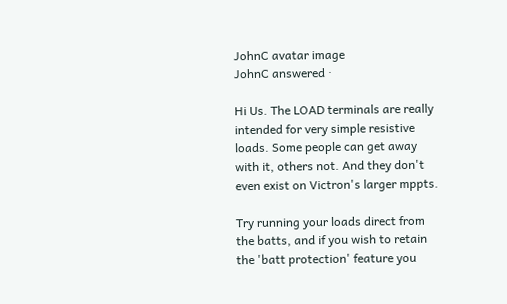JohnC avatar image
JohnC answered ·

Hi Us. The LOAD terminals are really intended for very simple resistive loads. Some people can get away with it, others not. And they don't even exist on Victron's larger mppts.

Try running your loads direct from the batts, and if you wish to retain the 'batt protection' feature you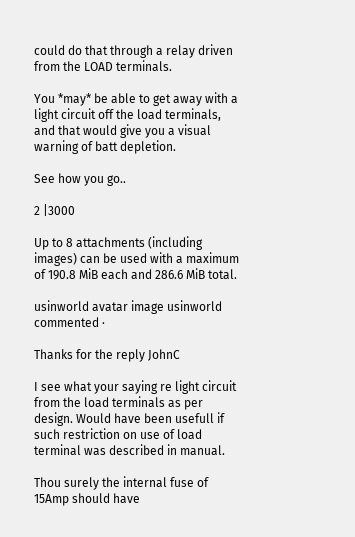could do that through a relay driven from the LOAD terminals.

You *may* be able to get away with a light circuit off the load terminals, and that would give you a visual warning of batt depletion.

See how you go..

2 |3000

Up to 8 attachments (including images) can be used with a maximum of 190.8 MiB each and 286.6 MiB total.

usinworld avatar image usinworld commented ·

Thanks for the reply JohnC

I see what your saying re light circuit from the load terminals as per design. Would have been usefull if such restriction on use of load terminal was described in manual.

Thou surely the internal fuse of 15Amp should have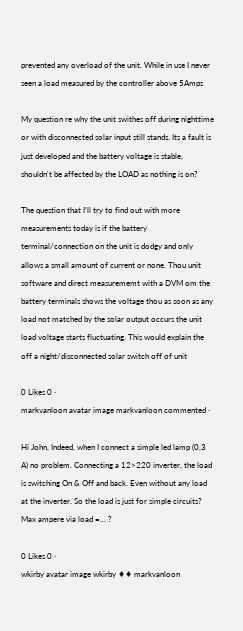prevented any overload of the unit. While in use I never seen a load measured by the controller above 5Amps

My question re why the unit swithes off during nighttime or with disconnected solar input still stands. Its a fault is just developed and the battery voltage is stable, shouldn't be affected by the LOAD as nothing is on?

The question that I'll try to find out with more measurements today is if the battery terminal/connection on the unit is dodgy and only allows a small amount of current or none. Thou unit software and direct measurememt with a DVM om the battery terminals shows the voltage thou as soon as any load not matched by the solar output occurs the unit load voltage starts fluctuating. This would explain the off a night/disconnected solar switch off of unit

0 Likes 0 ·
markvanloon avatar image markvanloon commented ·

Hi John, Indeed, when I connect a simple led lamp (0,3 A) no problem. Connecting a 12>220 inverter, the load is switching On & Off and back. Even without any load at the inverter. So the load is just for simple circuits? Max ampere via load =... ?

0 Likes 0 ·
wkirby avatar image wkirby ♦♦ markvanloon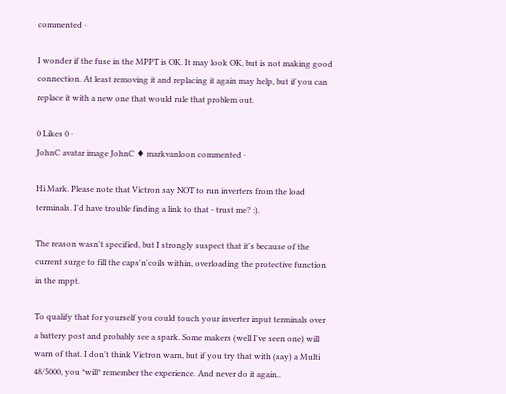commented ·

I wonder if the fuse in the MPPT is OK. It may look OK, but is not making good connection. At least removing it and replacing it again may help, but if you can replace it with a new one that would rule that problem out.

0 Likes 0 ·
JohnC avatar image JohnC ♦ markvanloon commented ·

Hi Mark. Please note that Victron say NOT to run inverters from the load terminals. I'd have trouble finding a link to that - trust me? :).

The reason wasn't specified, but I strongly suspect that it's because of the current surge to fill the caps'n'coils within, overloading the protective function in the mppt.

To qualify that for yourself you could touch your inverter input terminals over a battery post and probably see a spark. Some makers (well I've seen one) will warn of that. I don't think Victron warn, but if you try that with (say) a Multi 48/5000, you *will* remember the experience. And never do it again..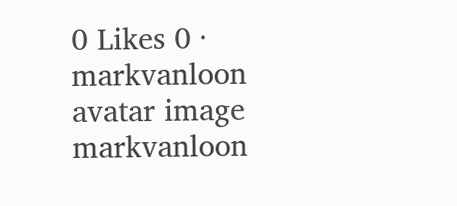0 Likes 0 ·
markvanloon avatar image markvanloon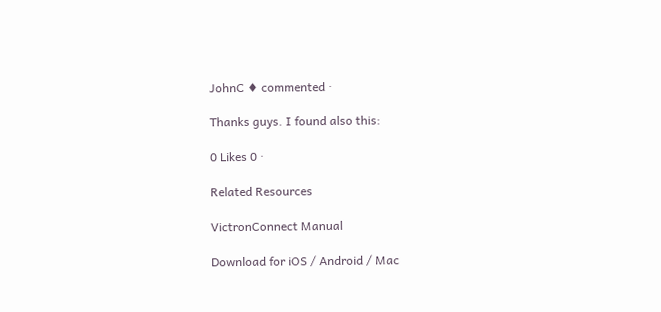JohnC ♦ commented ·

Thanks guys. I found also this:

0 Likes 0 ·

Related Resources

VictronConnect Manual

Download for iOS / Android / Mac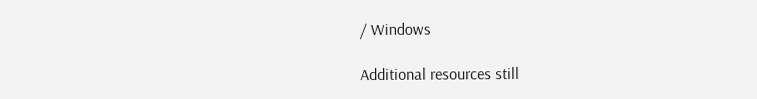/ Windows

Additional resources still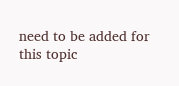need to be added for this topic